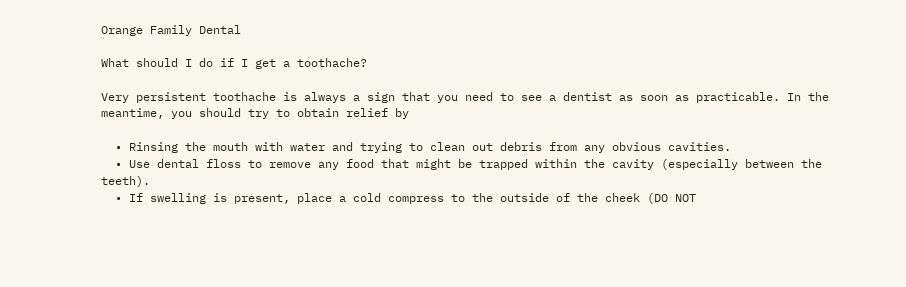Orange Family Dental

What should I do if I get a toothache?

Very persistent toothache is always a sign that you need to see a dentist as soon as practicable. In the meantime, you should try to obtain relief by

  • Rinsing the mouth with water and trying to clean out debris from any obvious cavities.
  • Use dental floss to remove any food that might be trapped within the cavity (especially between the teeth).
  • If swelling is present, place a cold compress to the outside of the cheek (DO NOT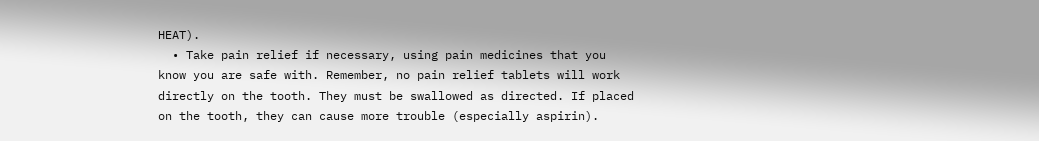HEAT).
  • Take pain relief if necessary, using pain medicines that you know you are safe with. Remember, no pain relief tablets will work directly on the tooth. They must be swallowed as directed. If placed on the tooth, they can cause more trouble (especially aspirin).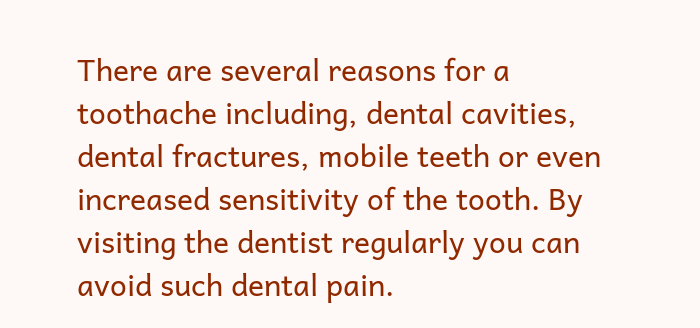There are several reasons for a toothache including, dental cavities, dental fractures, mobile teeth or even increased sensitivity of the tooth. By visiting the dentist regularly you can avoid such dental pain.